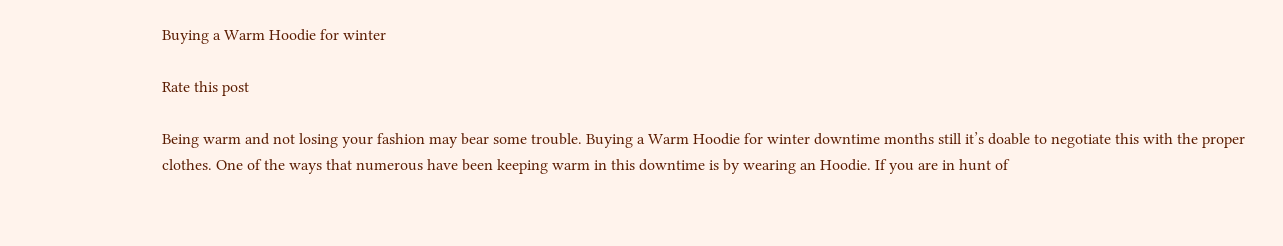Buying a Warm Hoodie for winter

Rate this post

Being warm and not losing your fashion may bear some trouble. Buying a Warm Hoodie for winter downtime months still it’s doable to negotiate this with the proper clothes. One of the ways that numerous have been keeping warm in this downtime is by wearing an Hoodie. If you are in hunt of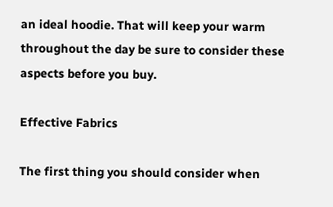an ideal hoodie. That will keep your warm throughout the day be sure to consider these aspects before you buy.

Effective Fabrics

The first thing you should consider when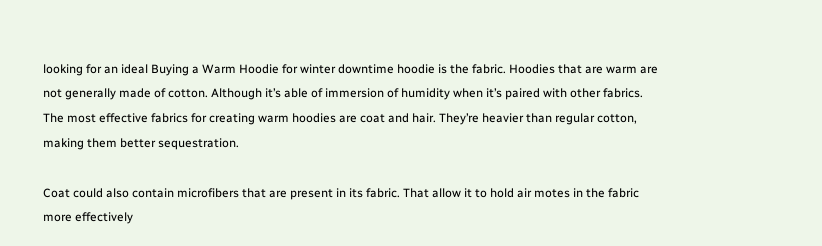looking for an ideal Buying a Warm Hoodie for winter downtime hoodie is the fabric. Hoodies that are warm are not generally made of cotton. Although it’s able of immersion of humidity when it’s paired with other fabrics. The most effective fabrics for creating warm hoodies are coat and hair. They’re heavier than regular cotton, making them better sequestration.

Coat could also contain microfibers that are present in its fabric. That allow it to hold air motes in the fabric more effectively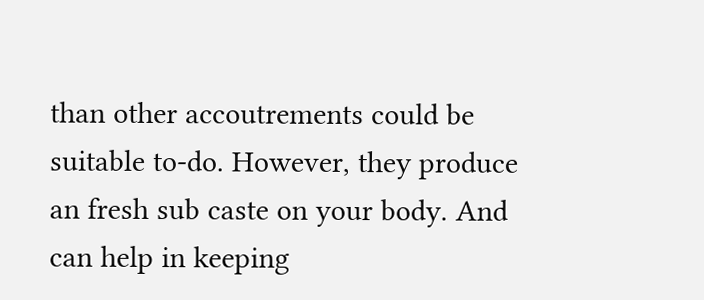than other accoutrements could be suitable to-do. However, they produce an fresh sub caste on your body. And can help in keeping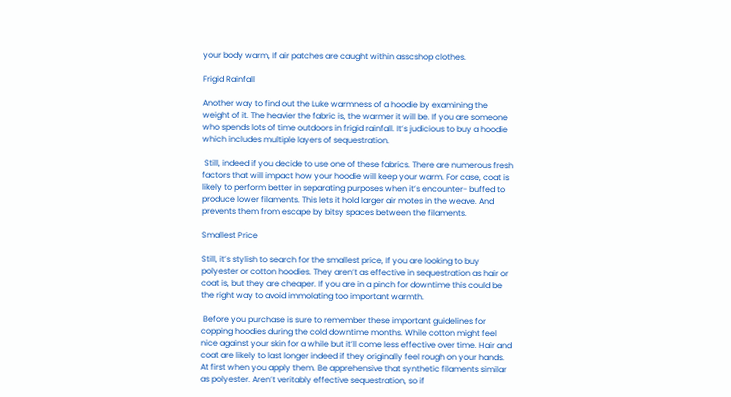your body warm, If air patches are caught within asscshop clothes.

Frigid Rainfall

Another way to find out the Luke warmness of a hoodie by examining the weight of it. The heavier the fabric is, the warmer it will be. If you are someone who spends lots of time outdoors in frigid rainfall. It’s judicious to buy a hoodie which includes multiple layers of sequestration.

 Still, indeed if you decide to use one of these fabrics. There are numerous fresh factors that will impact how your hoodie will keep your warm. For case, coat is likely to perform better in separating purposes when it’s encounter- buffed to produce lower filaments. This lets it hold larger air motes in the weave. And prevents them from escape by bitsy spaces between the filaments.

Smallest Price

Still, it’s stylish to search for the smallest price, If you are looking to buy polyester or cotton hoodies. They aren’t as effective in sequestration as hair or coat is, but they are cheaper. If you are in a pinch for downtime this could be the right way to avoid immolating too important warmth.

 Before you purchase is sure to remember these important guidelines for copping hoodies during the cold downtime months. While cotton might feel nice against your skin for a while but it’ll come less effective over time. Hair and coat are likely to last longer indeed if they originally feel rough on your hands. At first when you apply them. Be apprehensive that synthetic filaments similar as polyester. Aren’t veritably effective sequestration, so if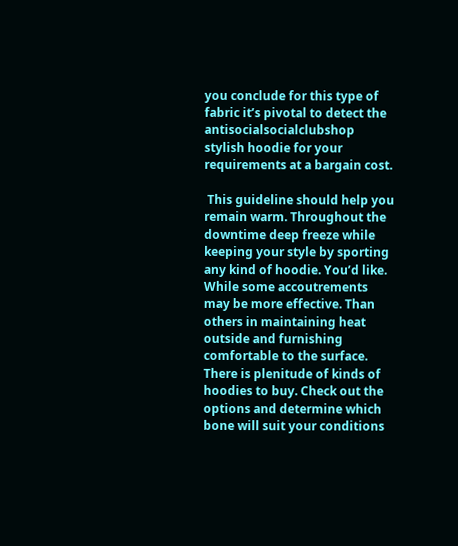you conclude for this type of fabric it’s pivotal to detect the antisocialsocialclubshop stylish hoodie for your requirements at a bargain cost.

 This guideline should help you remain warm. Throughout the downtime deep freeze while keeping your style by sporting any kind of hoodie. You’d like. While some accoutrements may be more effective. Than others in maintaining heat outside and furnishing comfortable to the surface. There is plenitude of kinds of hoodies to buy. Check out the options and determine which bone will suit your conditions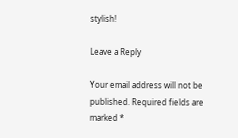stylish!

Leave a Reply

Your email address will not be published. Required fields are marked *